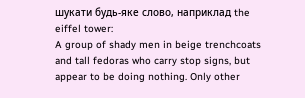шукати будь-яке слово, наприклад the eiffel tower:
A group of shady men in beige trenchcoats and tall fedoras who carry stop signs, but appear to be doing nothing. Only other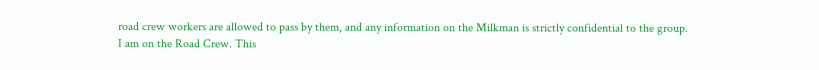road crew workers are allowed to pass by them, and any information on the Milkman is strictly confidential to the group.
I am on the Road Crew. This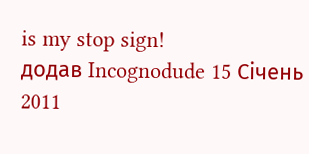is my stop sign!
додав Incognodude 15 Січень 2011